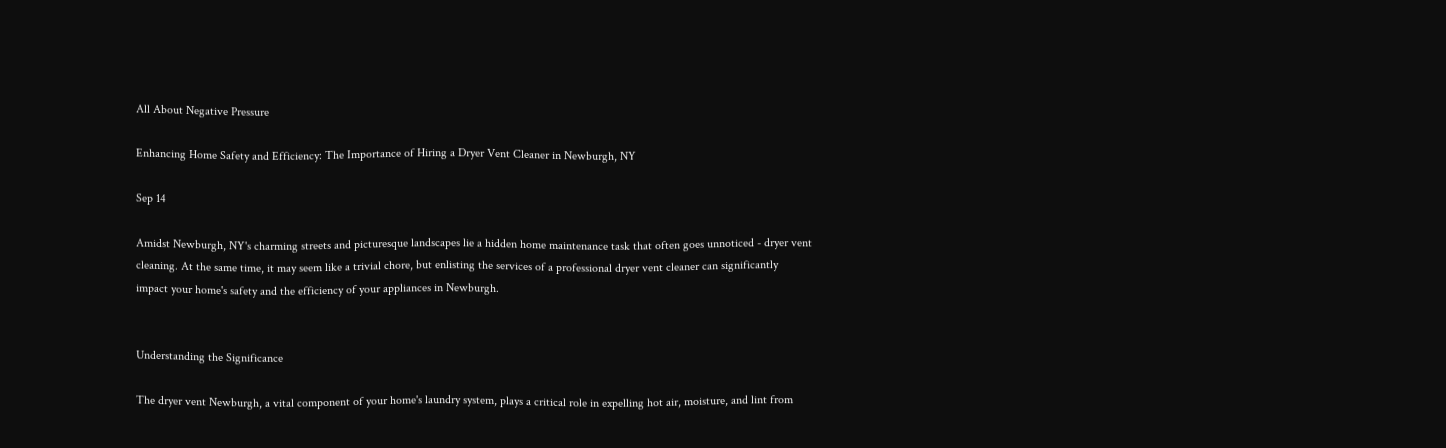All About Negative Pressure

Enhancing Home Safety and Efficiency: The Importance of Hiring a Dryer Vent Cleaner in Newburgh, NY

Sep 14

Amidst Newburgh, NY's charming streets and picturesque landscapes lie a hidden home maintenance task that often goes unnoticed - dryer vent cleaning. At the same time, it may seem like a trivial chore, but enlisting the services of a professional dryer vent cleaner can significantly impact your home's safety and the efficiency of your appliances in Newburgh.


Understanding the Significance

The dryer vent Newburgh, a vital component of your home's laundry system, plays a critical role in expelling hot air, moisture, and lint from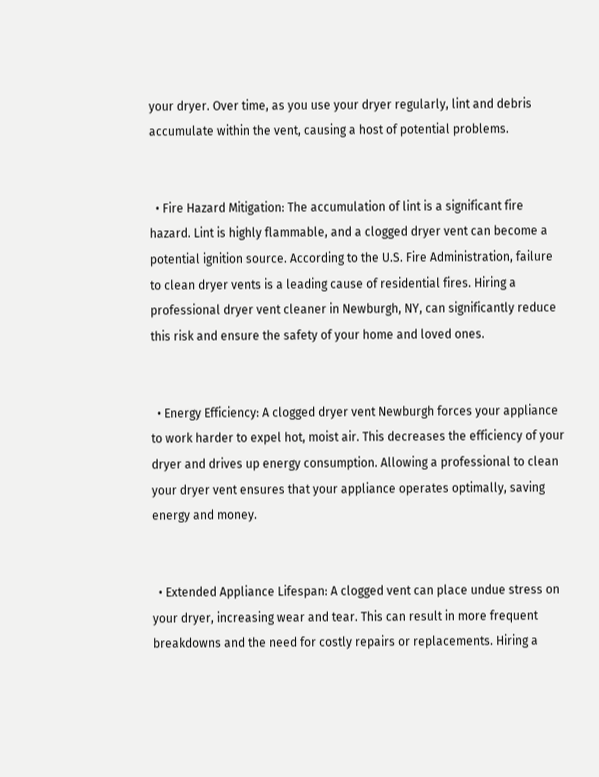your dryer. Over time, as you use your dryer regularly, lint and debris accumulate within the vent, causing a host of potential problems.


  • Fire Hazard Mitigation: The accumulation of lint is a significant fire hazard. Lint is highly flammable, and a clogged dryer vent can become a potential ignition source. According to the U.S. Fire Administration, failure to clean dryer vents is a leading cause of residential fires. Hiring a professional dryer vent cleaner in Newburgh, NY, can significantly reduce this risk and ensure the safety of your home and loved ones.


  • Energy Efficiency: A clogged dryer vent Newburgh forces your appliance to work harder to expel hot, moist air. This decreases the efficiency of your dryer and drives up energy consumption. Allowing a professional to clean your dryer vent ensures that your appliance operates optimally, saving energy and money.


  • Extended Appliance Lifespan: A clogged vent can place undue stress on your dryer, increasing wear and tear. This can result in more frequent breakdowns and the need for costly repairs or replacements. Hiring a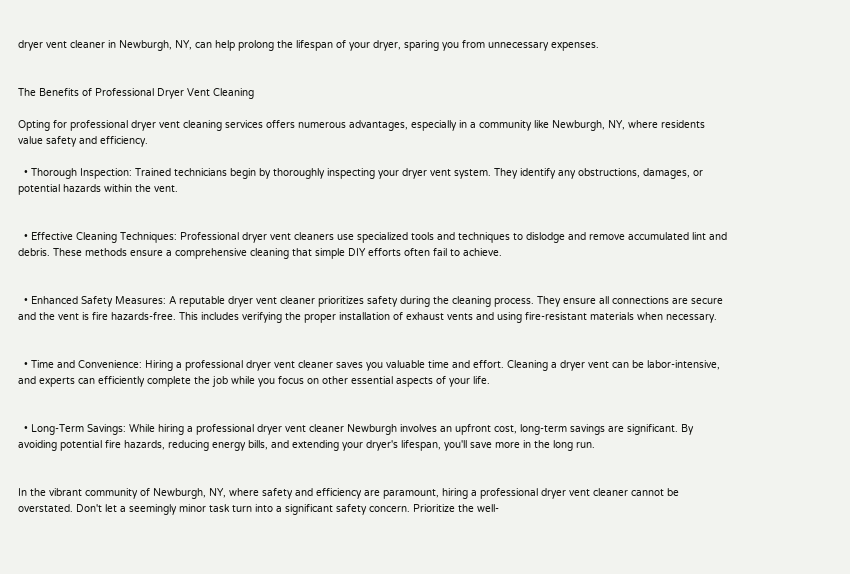dryer vent cleaner in Newburgh, NY, can help prolong the lifespan of your dryer, sparing you from unnecessary expenses.


The Benefits of Professional Dryer Vent Cleaning

Opting for professional dryer vent cleaning services offers numerous advantages, especially in a community like Newburgh, NY, where residents value safety and efficiency.

  • Thorough Inspection: Trained technicians begin by thoroughly inspecting your dryer vent system. They identify any obstructions, damages, or potential hazards within the vent.


  • Effective Cleaning Techniques: Professional dryer vent cleaners use specialized tools and techniques to dislodge and remove accumulated lint and debris. These methods ensure a comprehensive cleaning that simple DIY efforts often fail to achieve.


  • Enhanced Safety Measures: A reputable dryer vent cleaner prioritizes safety during the cleaning process. They ensure all connections are secure and the vent is fire hazards-free. This includes verifying the proper installation of exhaust vents and using fire-resistant materials when necessary.


  • Time and Convenience: Hiring a professional dryer vent cleaner saves you valuable time and effort. Cleaning a dryer vent can be labor-intensive, and experts can efficiently complete the job while you focus on other essential aspects of your life.


  • Long-Term Savings: While hiring a professional dryer vent cleaner Newburgh involves an upfront cost, long-term savings are significant. By avoiding potential fire hazards, reducing energy bills, and extending your dryer's lifespan, you'll save more in the long run.


In the vibrant community of Newburgh, NY, where safety and efficiency are paramount, hiring a professional dryer vent cleaner cannot be overstated. Don't let a seemingly minor task turn into a significant safety concern. Prioritize the well-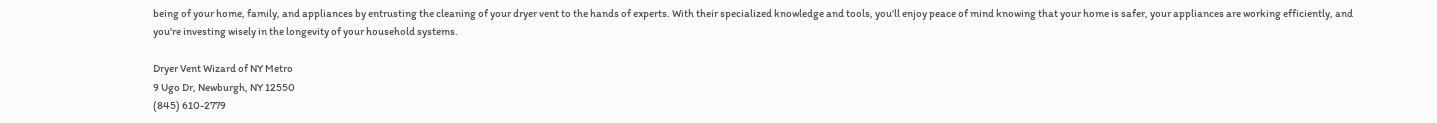being of your home, family, and appliances by entrusting the cleaning of your dryer vent to the hands of experts. With their specialized knowledge and tools, you'll enjoy peace of mind knowing that your home is safer, your appliances are working efficiently, and you're investing wisely in the longevity of your household systems.

Dryer Vent Wizard of NY Metro
9 Ugo Dr, Newburgh, NY 12550
(845) 610-2779